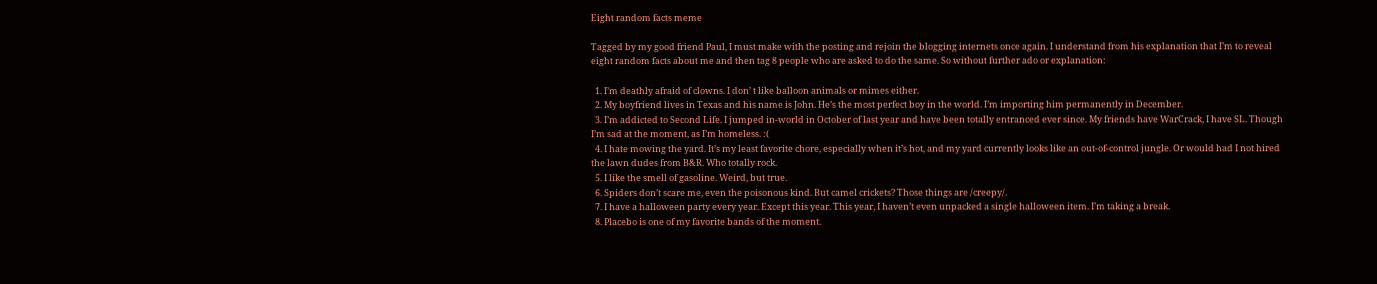Eight random facts meme

Tagged by my good friend Paul, I must make with the posting and rejoin the blogging internets once again. I understand from his explanation that I’m to reveal eight random facts about me and then tag 8 people who are asked to do the same. So without further ado or explanation:

  1. I’m deathly afraid of clowns. I don’ t like balloon animals or mimes either.
  2. My boyfriend lives in Texas and his name is John. He’s the most perfect boy in the world. I’m importing him permanently in December.
  3. I’m addicted to Second Life. I jumped in-world in October of last year and have been totally entranced ever since. My friends have WarCrack, I have SL. Though I’m sad at the moment, as I’m homeless. :(
  4. I hate mowing the yard. It’s my least favorite chore, especially when it’s hot, and my yard currently looks like an out-of-control jungle. Or would had I not hired the lawn dudes from B&R. Who totally rock.
  5. I like the smell of gasoline. Weird, but true.
  6. Spiders don’t scare me, even the poisonous kind. But camel crickets? Those things are /creepy/.
  7. I have a halloween party every year. Except this year. This year, I haven’t even unpacked a single halloween item. I’m taking a break.
  8. Placebo is one of my favorite bands of the moment.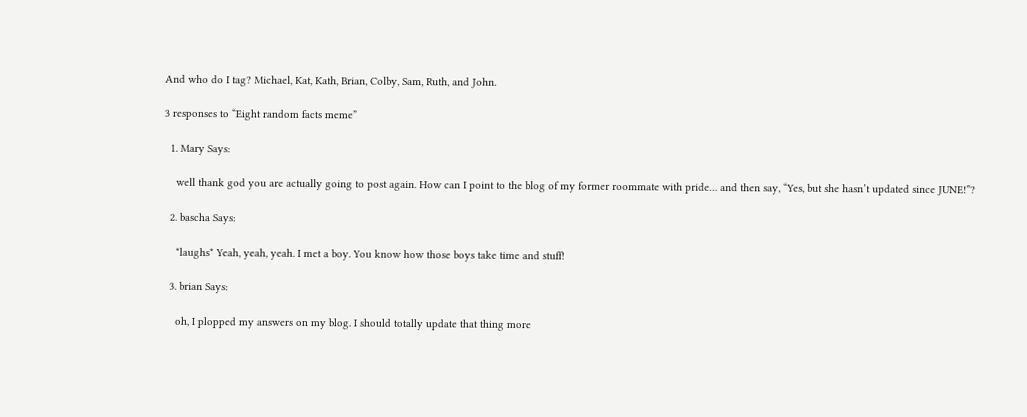And who do I tag? Michael, Kat, Kath, Brian, Colby, Sam, Ruth, and John.

3 responses to “Eight random facts meme”

  1. Mary Says:

    well thank god you are actually going to post again. How can I point to the blog of my former roommate with pride… and then say, “Yes, but she hasn’t updated since JUNE!”?

  2. bascha Says:

    *laughs* Yeah, yeah, yeah. I met a boy. You know how those boys take time and stuff!

  3. brian Says:

    oh, I plopped my answers on my blog. I should totally update that thing more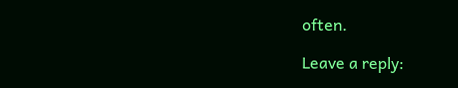often.

Leave a reply: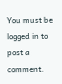You must be logged in to post a comment.